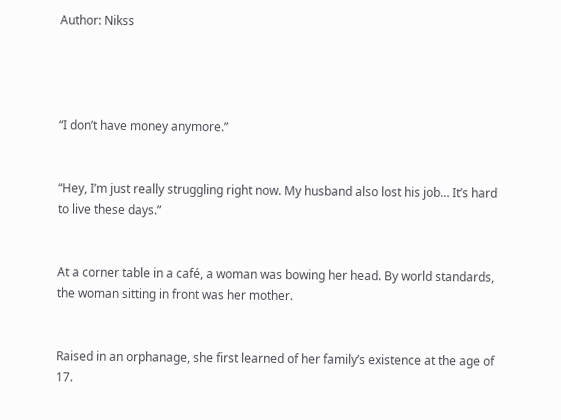Author: Nikss




“I don’t have money anymore.”


“Hey, I’m just really struggling right now. My husband also lost his job… It’s hard to live these days.”


At a corner table in a café, a woman was bowing her head. By world standards, the woman sitting in front was her mother.


Raised in an orphanage, she first learned of her family’s existence at the age of 17.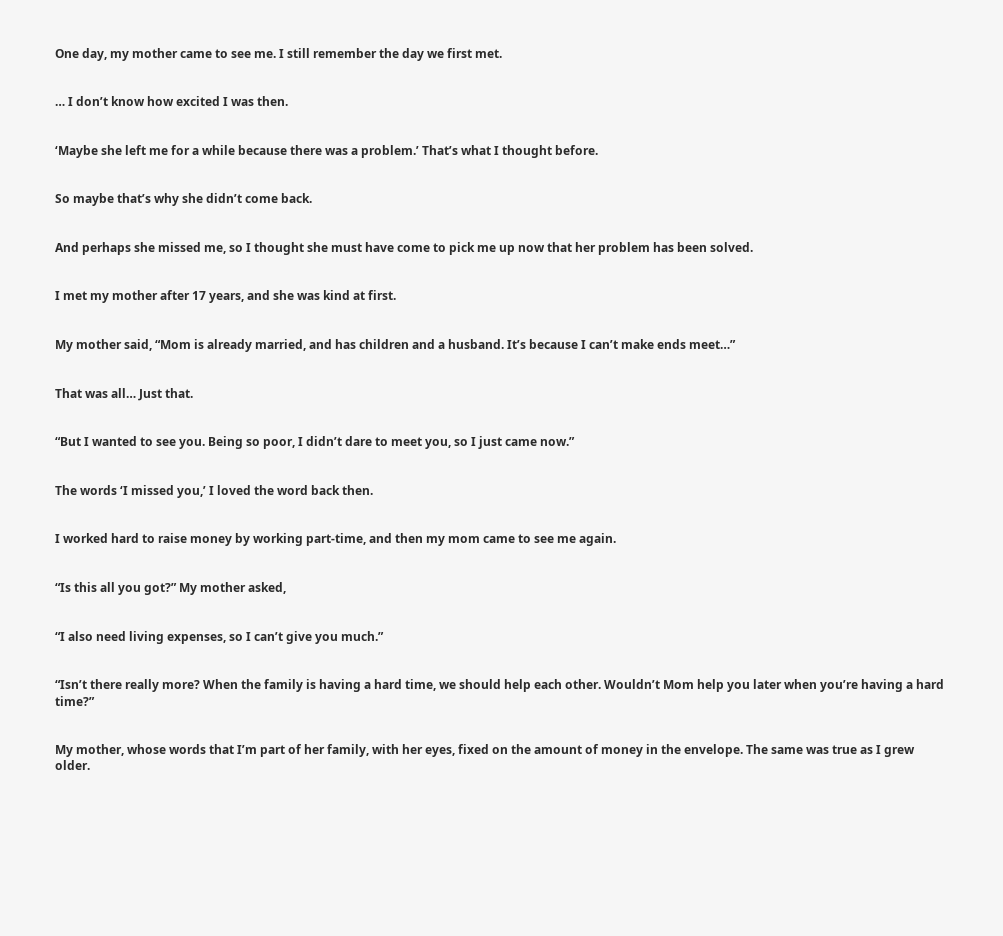One day, my mother came to see me. I still remember the day we first met.


… I don’t know how excited I was then.


‘Maybe she left me for a while because there was a problem.’ That’s what I thought before.


So maybe that’s why she didn’t come back.


And perhaps she missed me, so I thought she must have come to pick me up now that her problem has been solved.


I met my mother after 17 years, and she was kind at first.


My mother said, “Mom is already married, and has children and a husband. It’s because I can’t make ends meet…”


That was all… Just that.


“But I wanted to see you. Being so poor, I didn’t dare to meet you, so I just came now.”


The words ‘I missed you,’ I loved the word back then.


I worked hard to raise money by working part-time, and then my mom came to see me again.


“Is this all you got?” My mother asked,


“I also need living expenses, so I can’t give you much.”


“Isn’t there really more? When the family is having a hard time, we should help each other. Wouldn’t Mom help you later when you’re having a hard time?”


My mother, whose words that I’m part of her family, with her eyes, fixed on the amount of money in the envelope. The same was true as I grew older.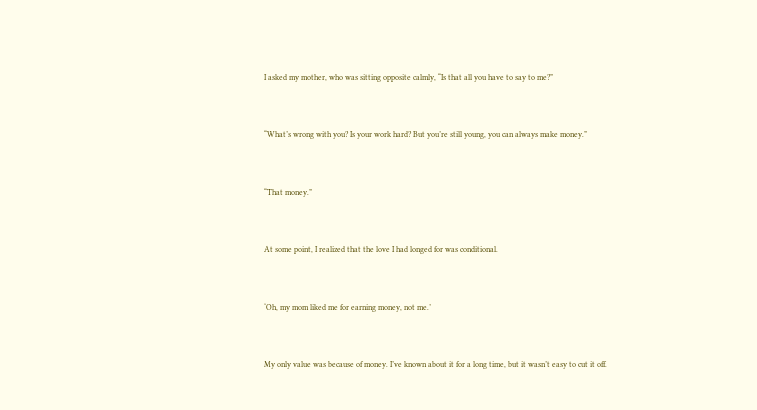I asked my mother, who was sitting opposite calmly, “Is that all you have to say to me?”


“What’s wrong with you? Is your work hard? But you’re still young, you can always make money.”


“That money.”


At some point, I realized that the love I had longed for was conditional.


‘Oh, my mom liked me for earning money, not me.’


My only value was because of money. I’ve known about it for a long time, but it wasn’t easy to cut it off.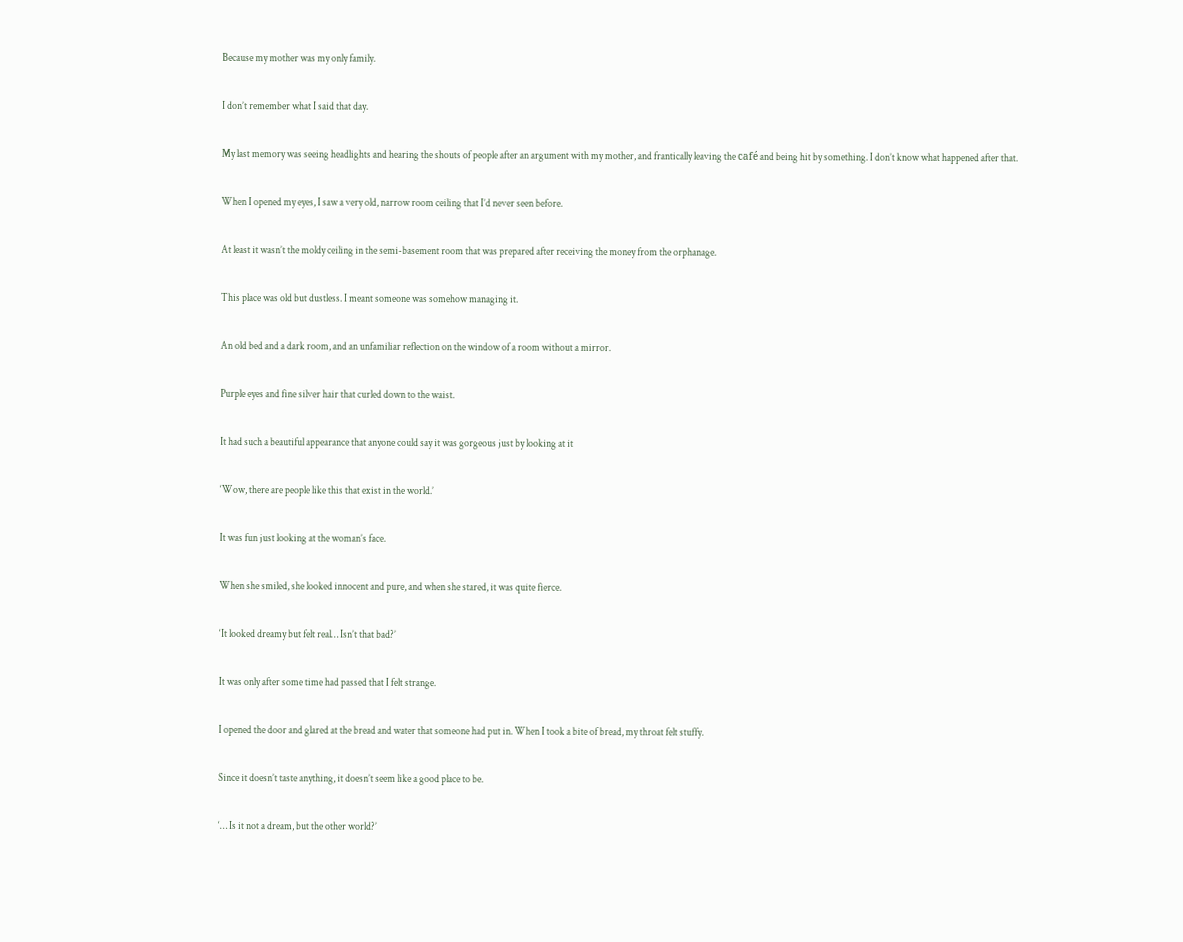Because my mother was my only family.


I don’t remember what I said that day.


My last memory was seeing headlights and hearing the shouts of people after an argument with my mother, and frantically leaving the café and being hit by something. I don’t know what happened after that.


When I opened my eyes, I saw a very old, narrow room ceiling that I’d never seen before.


At least it wasn’t the moldy ceiling in the semi-basement room that was prepared after receiving the money from the orphanage.


This place was old but dustless. I meant someone was somehow managing it.


An old bed and a dark room, and an unfamiliar reflection on the window of a room without a mirror.


Purple eyes and fine silver hair that curled down to the waist.


It had such a beautiful appearance that anyone could say it was gorgeous just by looking at it


‘Wow, there are people like this that exist in the world.’


It was fun just looking at the woman’s face.


When she smiled, she looked innocent and pure, and when she stared, it was quite fierce.


‘It looked dreamy but felt real… Isn’t that bad?’


It was only after some time had passed that I felt strange.


I opened the door and glared at the bread and water that someone had put in. When I took a bite of bread, my throat felt stuffy.


Since it doesn’t taste anything, it doesn’t seem like a good place to be.


‘… Is it not a dream, but the other world?’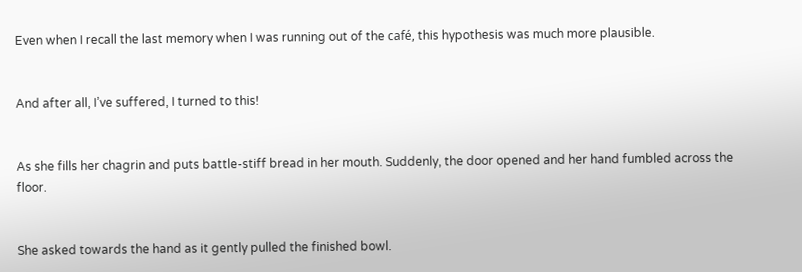Even when I recall the last memory when I was running out of the café, this hypothesis was much more plausible.


And after all, I’ve suffered, I turned to this!


As she fills her chagrin and puts battle-stiff bread in her mouth. Suddenly, the door opened and her hand fumbled across the floor.


She asked towards the hand as it gently pulled the finished bowl.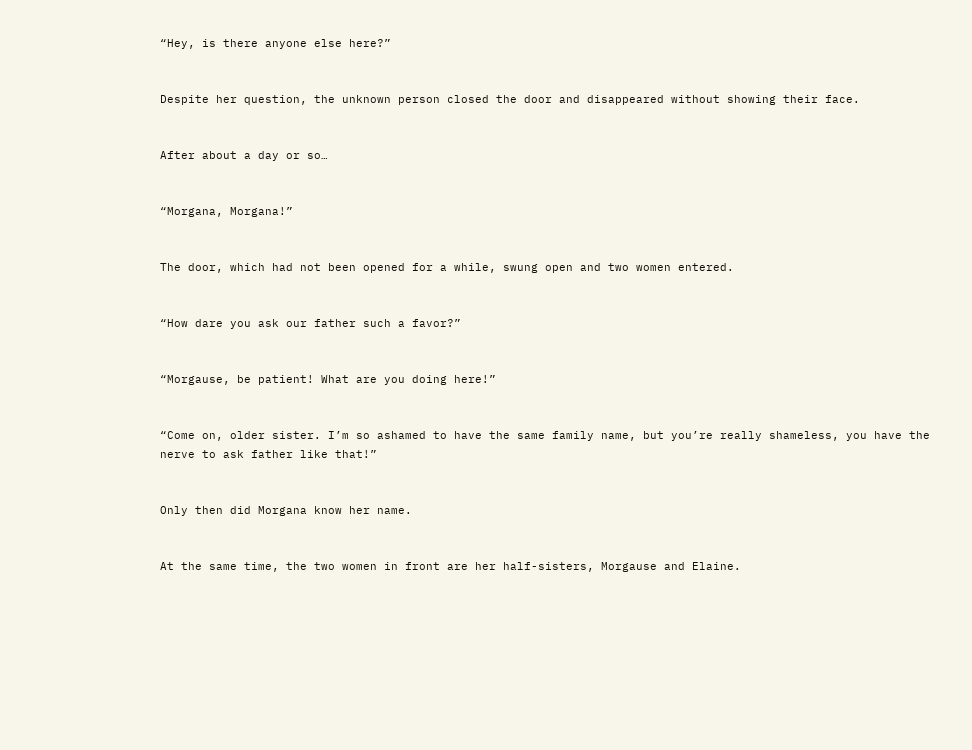“Hey, is there anyone else here?”


Despite her question, the unknown person closed the door and disappeared without showing their face.


After about a day or so…


“Morgana, Morgana!”


The door, which had not been opened for a while, swung open and two women entered.


“How dare you ask our father such a favor?”


“Morgause, be patient! What are you doing here!”


“Come on, older sister. I’m so ashamed to have the same family name, but you’re really shameless, you have the nerve to ask father like that!”


Only then did Morgana know her name.


At the same time, the two women in front are her half-sisters, Morgause and Elaine.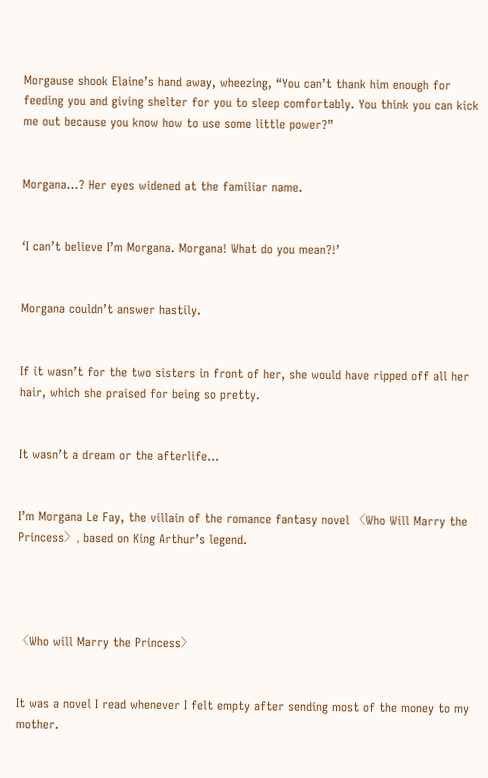Morgause shook Elaine’s hand away, wheezing, “You can’t thank him enough for feeding you and giving shelter for you to sleep comfortably. You think you can kick me out because you know how to use some little power?”


Morgana…? Her eyes widened at the familiar name.


‘I can’t believe I’m Morgana. Morgana! What do you mean?!’


Morgana couldn’t answer hastily.


If it wasn’t for the two sisters in front of her, she would have ripped off all her hair, which she praised for being so pretty.


It wasn’t a dream or the afterlife…


I’m Morgana Le Fay, the villain of the romance fantasy novel 〈Who Will Marry the Princess〉, based on King Arthur’s legend.




〈Who will Marry the Princess〉


It was a novel I read whenever I felt empty after sending most of the money to my mother.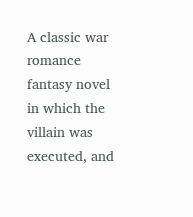A classic war romance fantasy novel in which the villain was executed, and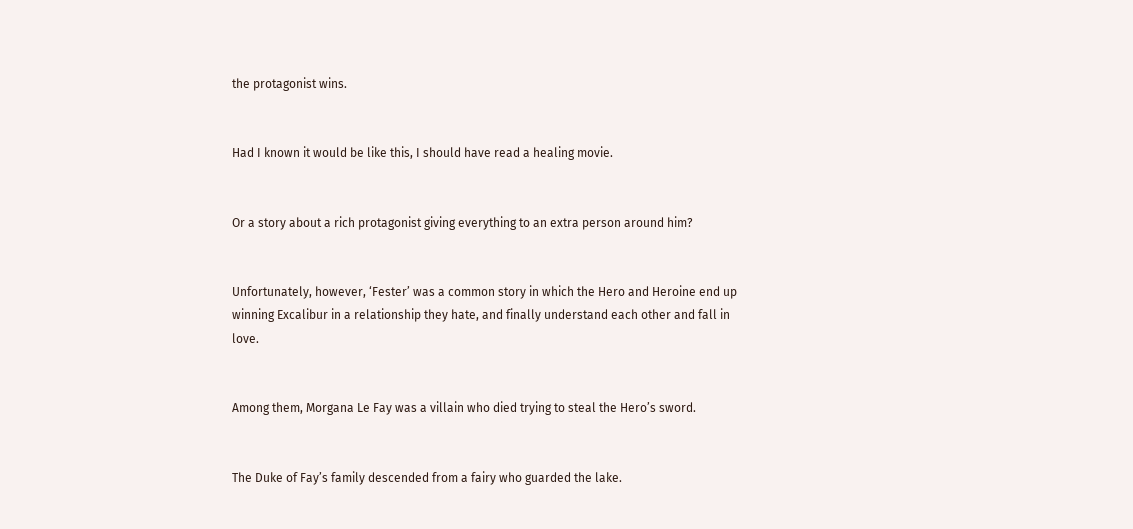the protagonist wins.


Had I known it would be like this, I should have read a healing movie.


Or a story about a rich protagonist giving everything to an extra person around him?


Unfortunately, however, ‘Fester’ was a common story in which the Hero and Heroine end up winning Excalibur in a relationship they hate, and finally understand each other and fall in love.


Among them, Morgana Le Fay was a villain who died trying to steal the Hero’s sword.


The Duke of Fay’s family descended from a fairy who guarded the lake.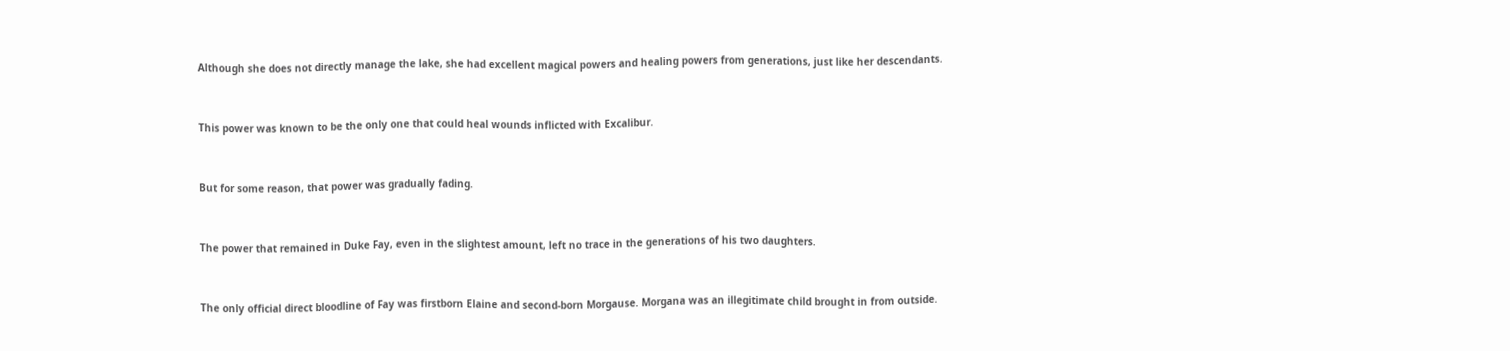Although she does not directly manage the lake, she had excellent magical powers and healing powers from generations, just like her descendants.


This power was known to be the only one that could heal wounds inflicted with Excalibur.


But for some reason, that power was gradually fading.


The power that remained in Duke Fay, even in the slightest amount, left no trace in the generations of his two daughters.


The only official direct bloodline of Fay was firstborn Elaine and second-born Morgause. Morgana was an illegitimate child brought in from outside.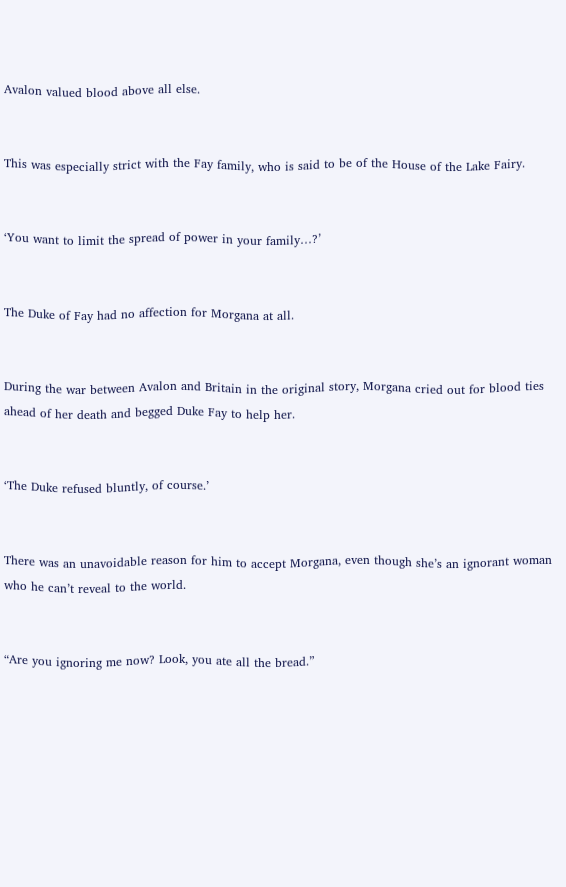Avalon valued blood above all else.


This was especially strict with the Fay family, who is said to be of the House of the Lake Fairy.


‘You want to limit the spread of power in your family…?’


The Duke of Fay had no affection for Morgana at all.


During the war between Avalon and Britain in the original story, Morgana cried out for blood ties ahead of her death and begged Duke Fay to help her.


‘The Duke refused bluntly, of course.’


There was an unavoidable reason for him to accept Morgana, even though she’s an ignorant woman who he can’t reveal to the world.


“Are you ignoring me now? Look, you ate all the bread.”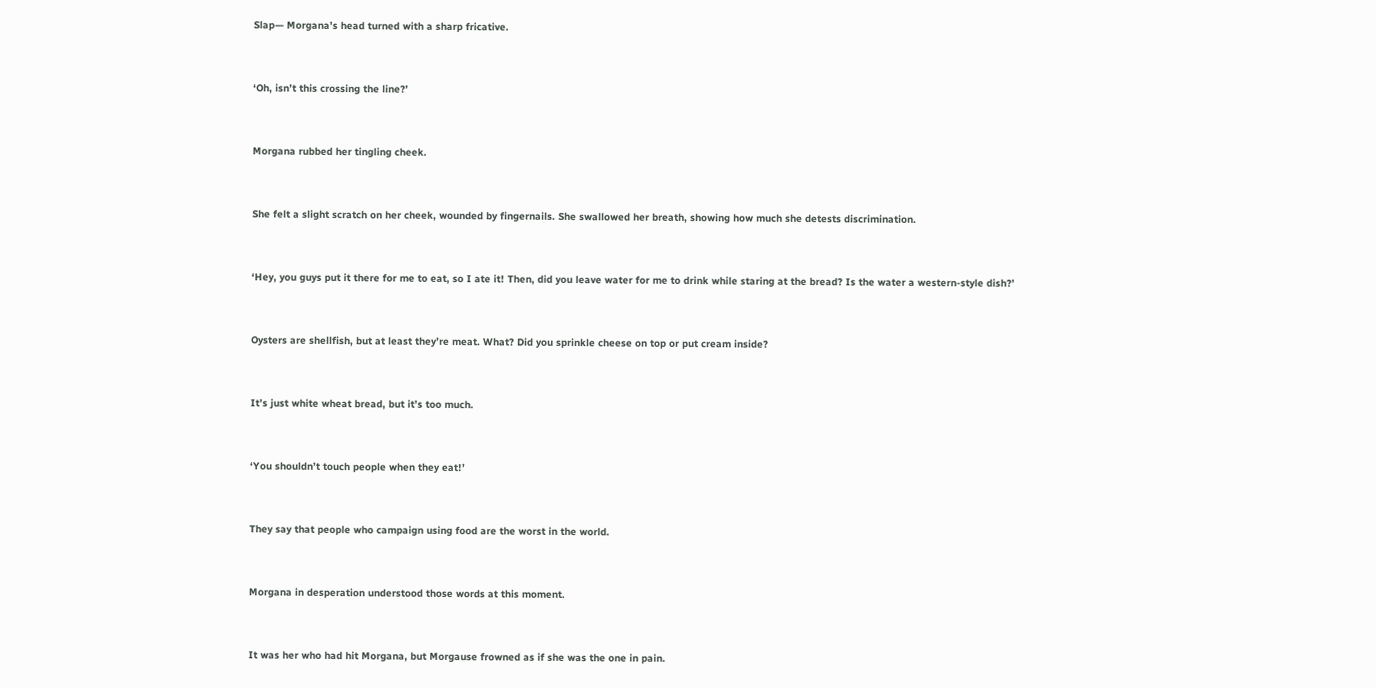Slap— Morgana’s head turned with a sharp fricative.


‘Oh, isn’t this crossing the line?’


Morgana rubbed her tingling cheek.


She felt a slight scratch on her cheek, wounded by fingernails. She swallowed her breath, showing how much she detests discrimination.


‘Hey, you guys put it there for me to eat, so I ate it! Then, did you leave water for me to drink while staring at the bread? Is the water a western-style dish?’


Oysters are shellfish, but at least they’re meat. What? Did you sprinkle cheese on top or put cream inside?


It’s just white wheat bread, but it’s too much.


‘You shouldn’t touch people when they eat!’


They say that people who campaign using food are the worst in the world.


Morgana in desperation understood those words at this moment.


It was her who had hit Morgana, but Morgause frowned as if she was the one in pain.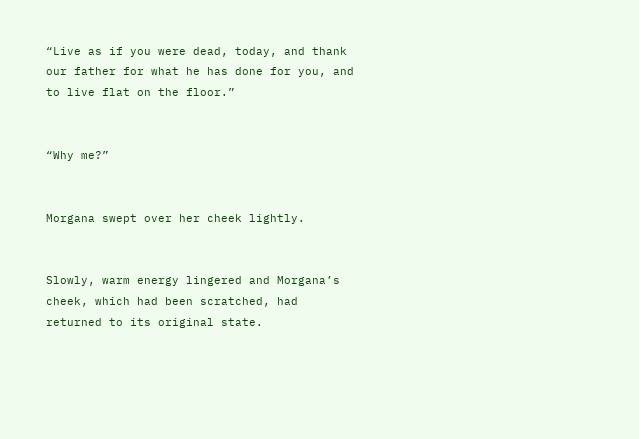“Live as if you were dead, today, and thank our father for what he has done for you, and to live flat on the floor.”


“Why me?”


Morgana swept over her cheek lightly.


Slowly, warm energy lingered and Morgana’s cheek, which had been scratched, had returned to its original state.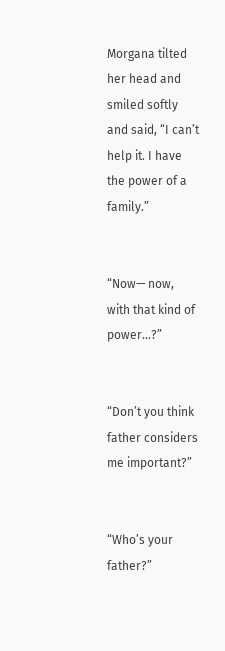Morgana tilted her head and smiled softly and said, “I can’t help it. I have the power of a family.”


“Now— now, with that kind of power…?”


“Don’t you think father considers me important?”


“Who’s your father?”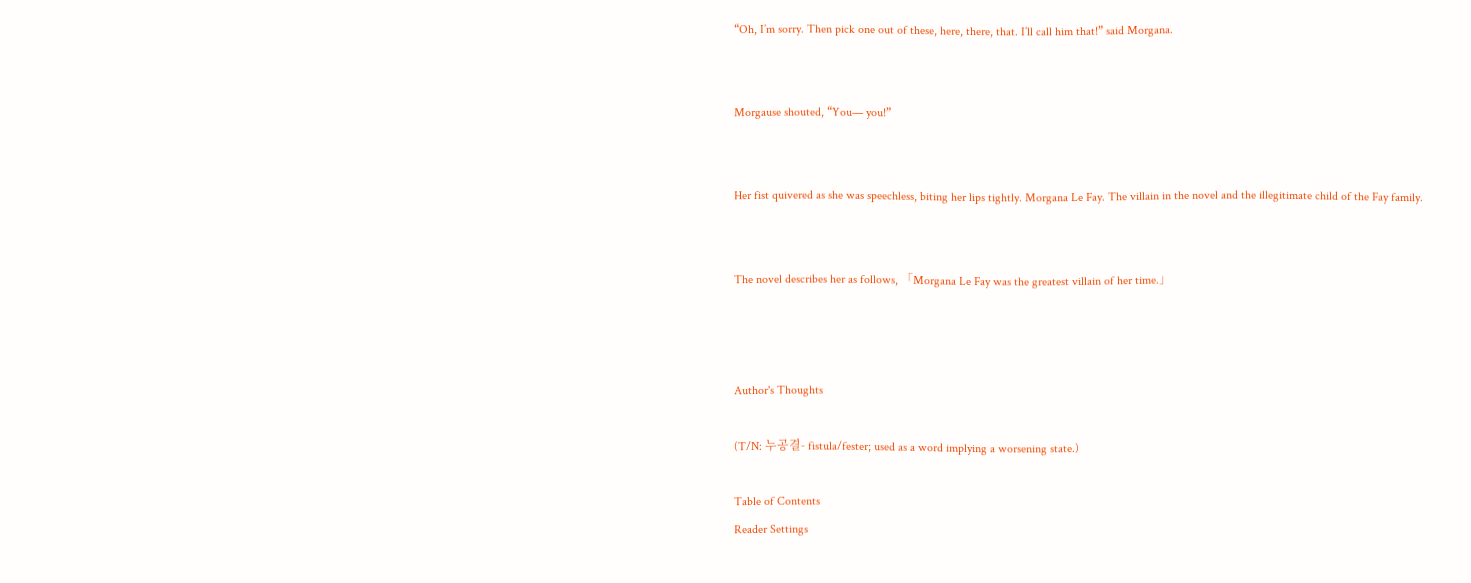“Oh, I’m sorry. Then pick one out of these, here, there, that. I’ll call him that!” said Morgana.


Morgause shouted, “You— you!”


Her fist quivered as she was speechless, biting her lips tightly. Morgana Le Fay. The villain in the novel and the illegitimate child of the Fay family.


The novel describes her as follows, 「Morgana Le Fay was the greatest villain of her time.」



Author's Thoughts

(T/N: 누공결- fistula/fester; used as a word implying a worsening state.)

Table of Contents
Reader Settings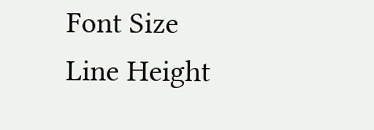Font Size
Line Height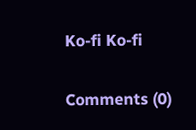Ko-fi Ko-fi

Comments (0)